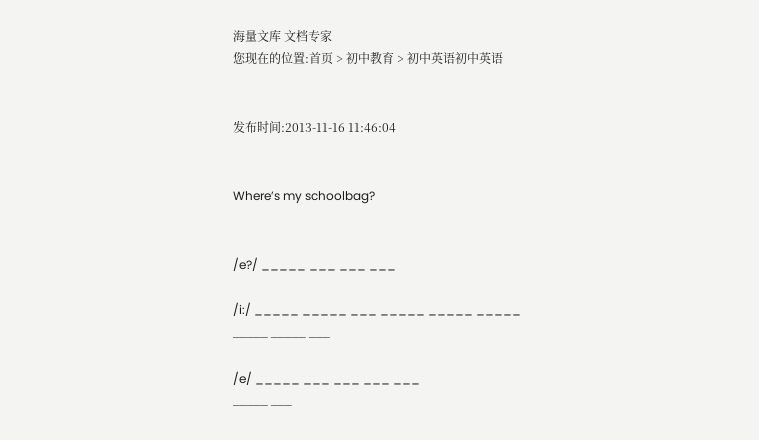海量文库 文档专家
您现在的位置:首页 > 初中教育 > 初中英语初中英语


发布时间:2013-11-16 11:46:04


Where’s my schoolbag?


/e?/ _____ ___ ___ ___

/i:/ _____ _____ ___ _____ _____ _____
_____ _____ ___

/e/ _____ ___ ___ ___ ___
_____ ___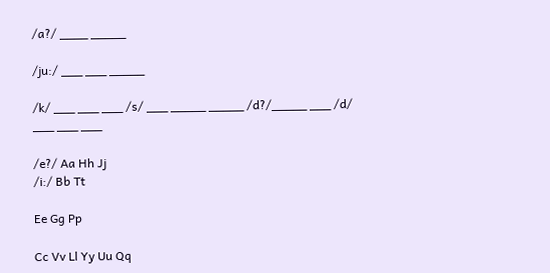/a?/ ____ _____

/ju:/ ___ ___ _____

/k/ ___ ___ ___ /s/ ___ _____ _____ /d?/_____ ___ /d/ ___ ___ ___

/e?/ Aa Hh Jj
/i:/ Bb Tt

Ee Gg Pp

Cc Vv Ll Yy Uu Qq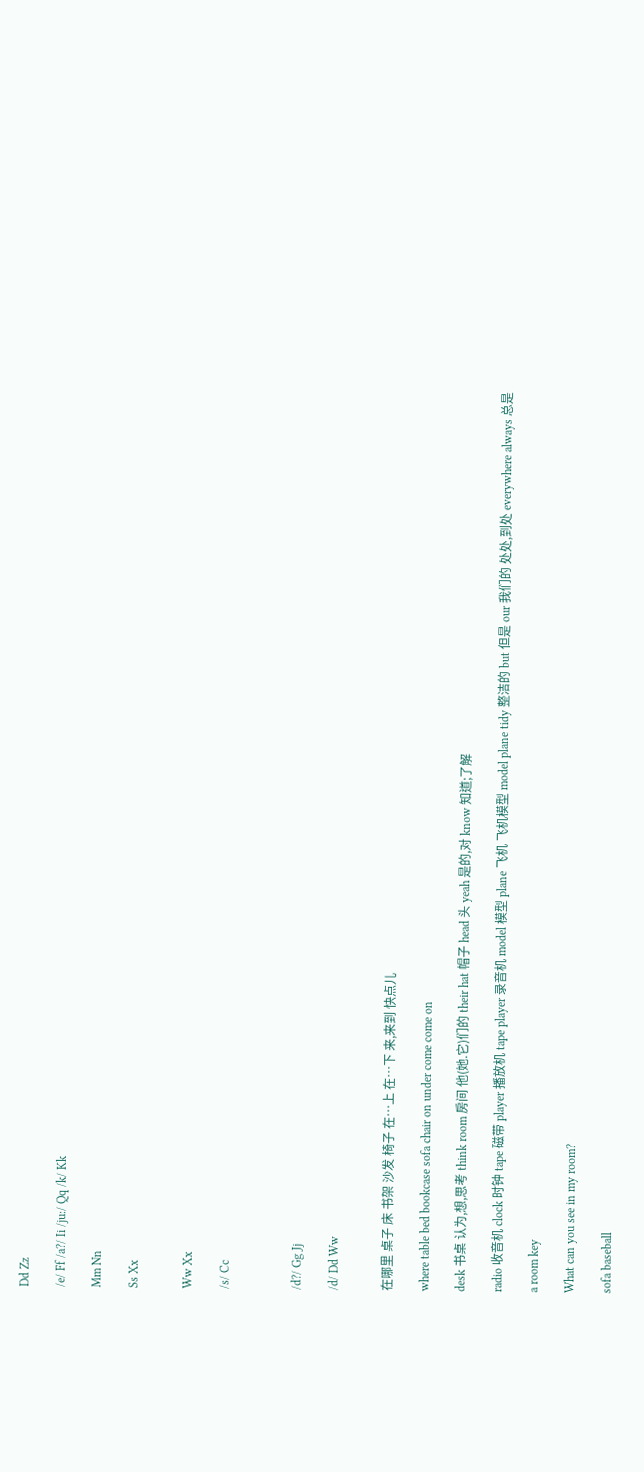Dd Zz

/e/ Ff /a?/ Ii /ju:/ Qq /k/ Kk

Mm Nn

Ss Xx


Ww Xx

/s/ Cc



/d?/ Gg Jj

/d/ Dd Ww


在哪里 桌子 床 书架 沙发 椅子 在…上 在…下 来,来到 快点儿

where table bed bookcase sofa chair on under come come on

desk 书桌 认为,想,思考 think room 房间 他(她.它)们的 their hat 帽子 head 头 yeah 是的,对 know 知道;了解

radio 收音机 clock 时钟 tape 磁带 player 播放机 tape player 录音机 model 模型 plane 飞机 飞机模型 model plane tidy 整洁的 but 但是 our 我们的 处处,到处 everywhere always 总是

a room key

What can you see in my room?

sofa baseball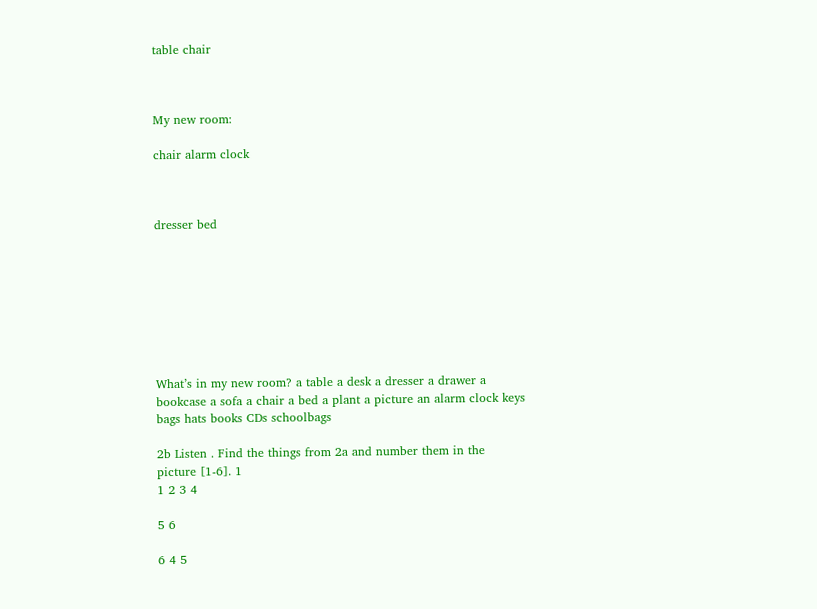table chair



My new room:

chair alarm clock



dresser bed








What’s in my new room? a table a desk a dresser a drawer a bookcase a sofa a chair a bed a plant a picture an alarm clock keys bags hats books CDs schoolbags

2b Listen . Find the things from 2a and number them in the picture [1-6]. 1
1 2 3 4

5 6

6 4 5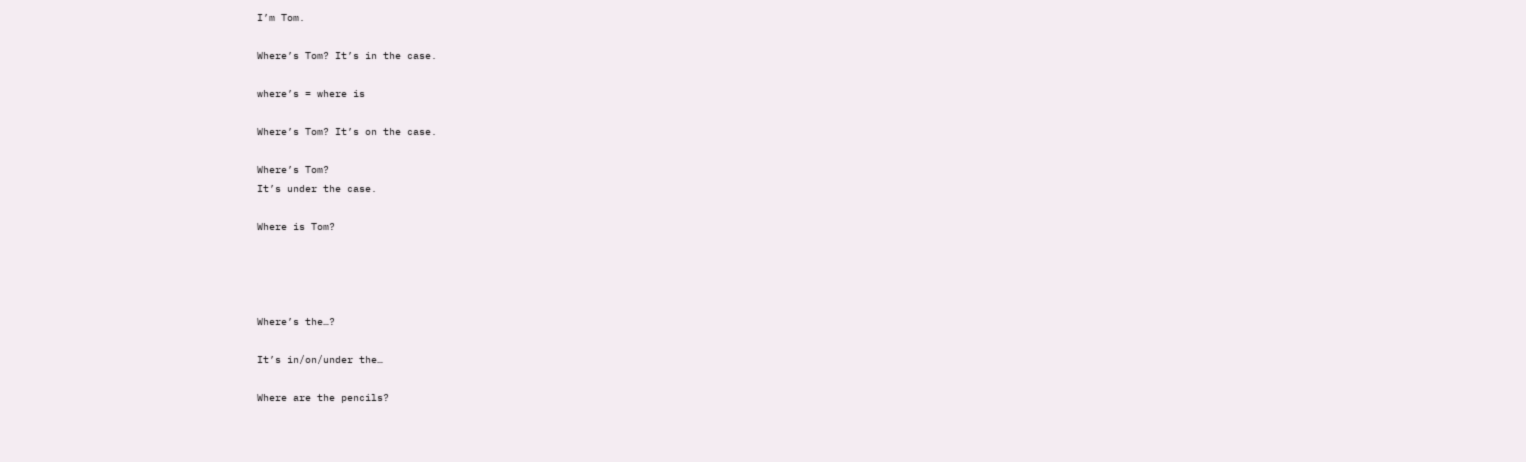I’m Tom.

Where’s Tom? It’s in the case.

where’s = where is

Where’s Tom? It’s on the case.

Where’s Tom?
It’s under the case.

Where is Tom?




Where’s the…?

It’s in/on/under the…

Where are the pencils?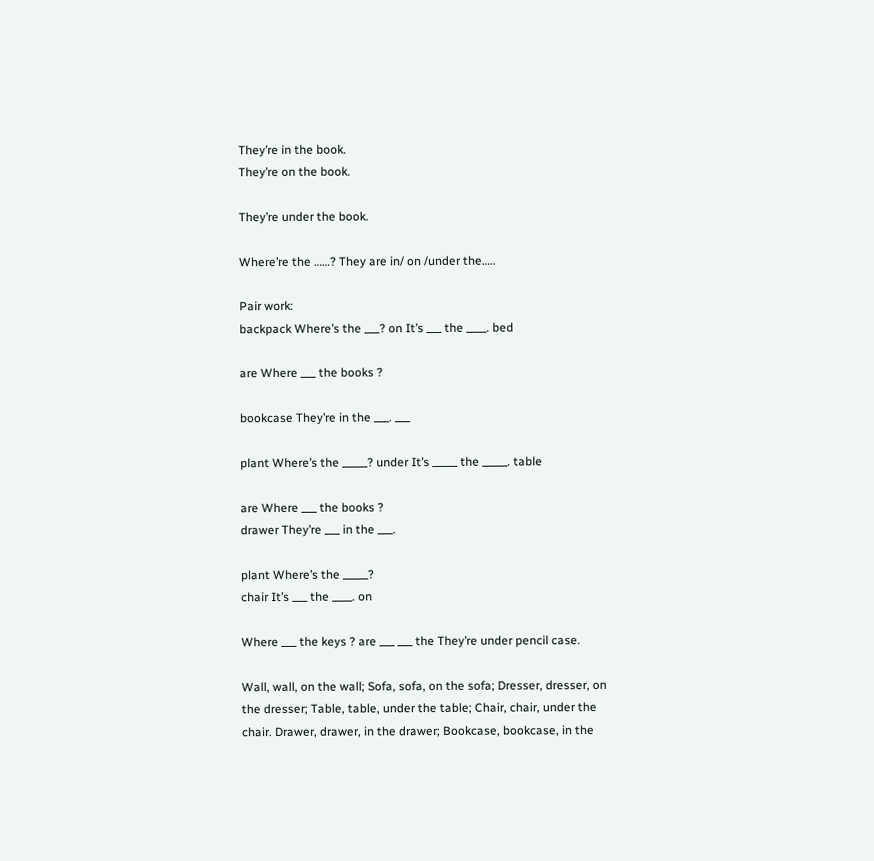They’re in the book.
They’re on the book.

They’re under the book.

Where’re the ……? They are in/ on /under the…..

Pair work:
backpack Where’s the ___? on It’s ___ the ____. bed

are Where ___ the books ?

bookcase They’re in the ___. ___

plant Where’s the _____? under It’s _____ the _____. table

are Where ___ the books ?
drawer They’re ___ in the ___.

plant Where’s the _____?
chair It’s ___ the ____. on

Where ___ the keys ? are ___ ___ the They’re under pencil case.

Wall, wall, on the wall; Sofa, sofa, on the sofa; Dresser, dresser, on the dresser; Table, table, under the table; Chair, chair, under the chair. Drawer, drawer, in the drawer; Bookcase, bookcase, in the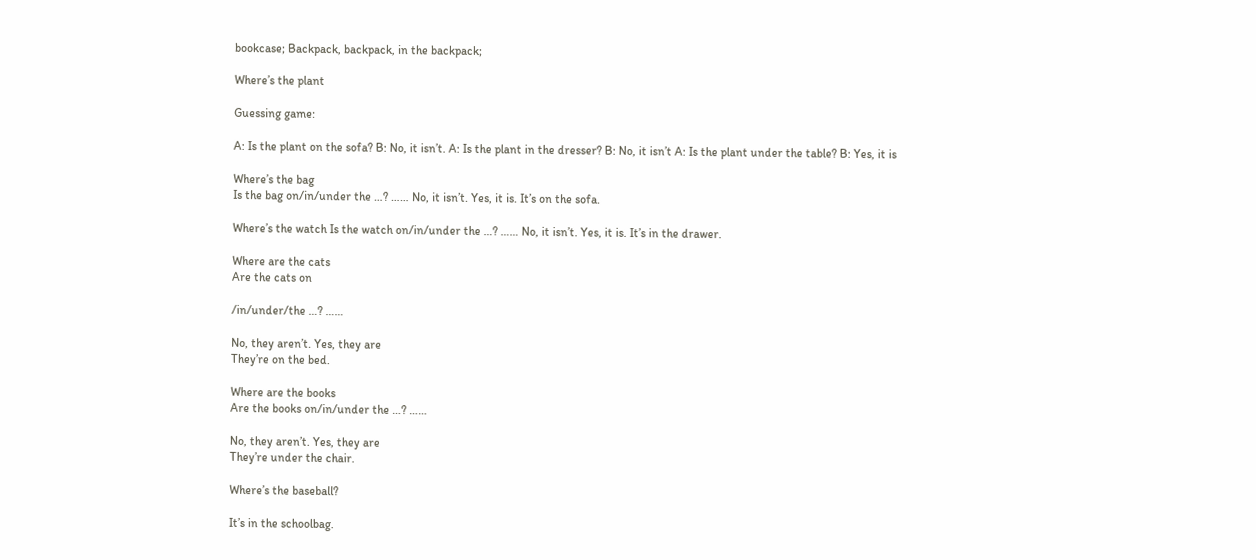bookcase; Backpack, backpack, in the backpack;

Where’s the plant

Guessing game:

A: Is the plant on the sofa? B: No, it isn’t. A: Is the plant in the dresser? B: No, it isn’t A: Is the plant under the table? B: Yes, it is

Where’s the bag
Is the bag on/in/under the …? …… No, it isn’t. Yes, it is. It’s on the sofa.

Where’s the watch Is the watch on/in/under the …? …… No, it isn’t. Yes, it is. It’s in the drawer.

Where are the cats
Are the cats on

/in/under/the …? ……

No, they aren’t. Yes, they are
They’re on the bed.

Where are the books
Are the books on/in/under the …? ……

No, they aren’t. Yes, they are
They’re under the chair.

Where’s the baseball?

It’s in the schoolbag.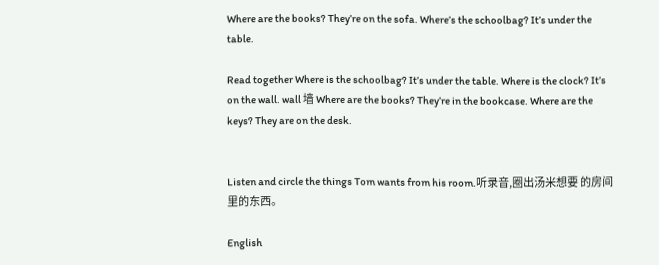Where are the books? They’re on the sofa. Where’s the schoolbag? It’s under the table.

Read together Where is the schoolbag? It’s under the table. Where is the clock? It’s on the wall. wall 墙 Where are the books? They’re in the bookcase. Where are the keys? They are on the desk.


Listen and circle the things Tom wants from his room.听录音,圈出汤米想要 的房间里的东西。

English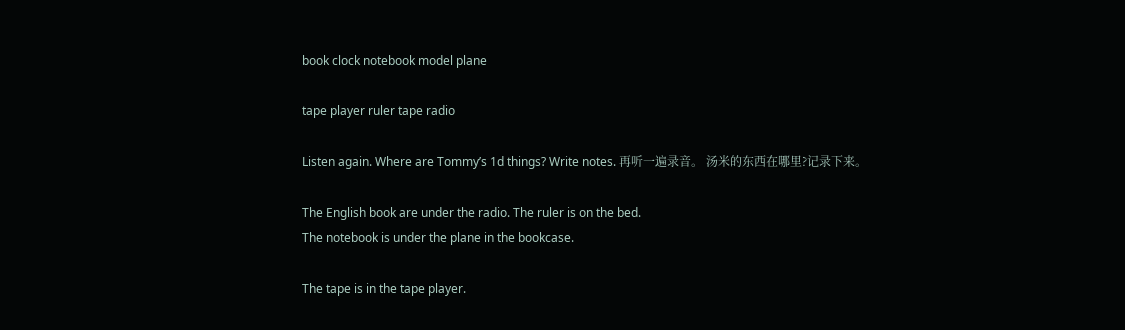book clock notebook model plane

tape player ruler tape radio

Listen again. Where are Tommy’s 1d things? Write notes. 再听一遍录音。 汤米的东西在哪里?记录下来。

The English book are under the radio. The ruler is on the bed.
The notebook is under the plane in the bookcase.

The tape is in the tape player.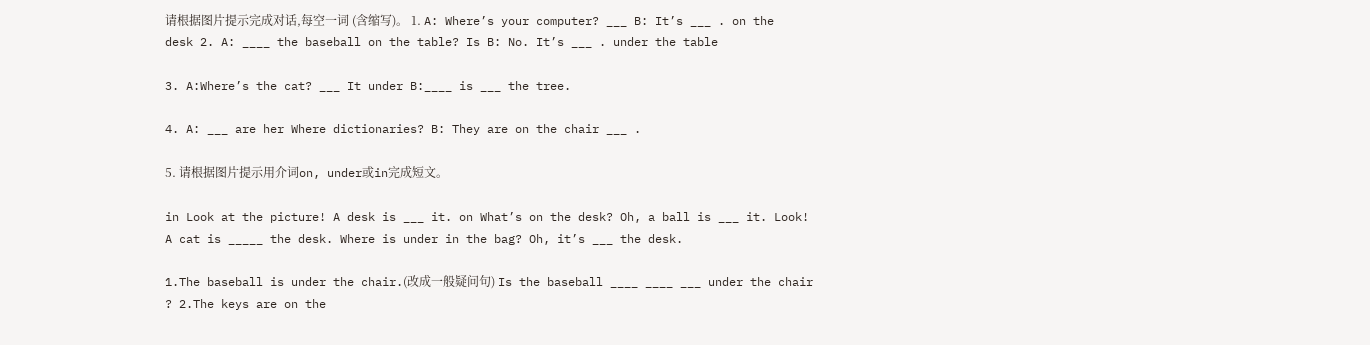请根据图片提示完成对话,每空一词 (含缩写)。 1. A: Where’s your computer? ___ B: It’s ___ . on the desk 2. A: ____ the baseball on the table? Is B: No. It’s ___ . under the table

3. A:Where’s the cat? ___ It under B:____ is ___ the tree.

4. A: ___ are her Where dictionaries? B: They are on the chair ___ .

5. 请根据图片提示用介词on, under或in完成短文。

in Look at the picture! A desk is ___ it. on What’s on the desk? Oh, a ball is ___ it. Look! A cat is _____ the desk. Where is under in the bag? Oh, it’s ___ the desk.

1.The baseball is under the chair.(改成一般疑问句) Is the baseball ____ ____ ___ under the chair ? 2.The keys are on the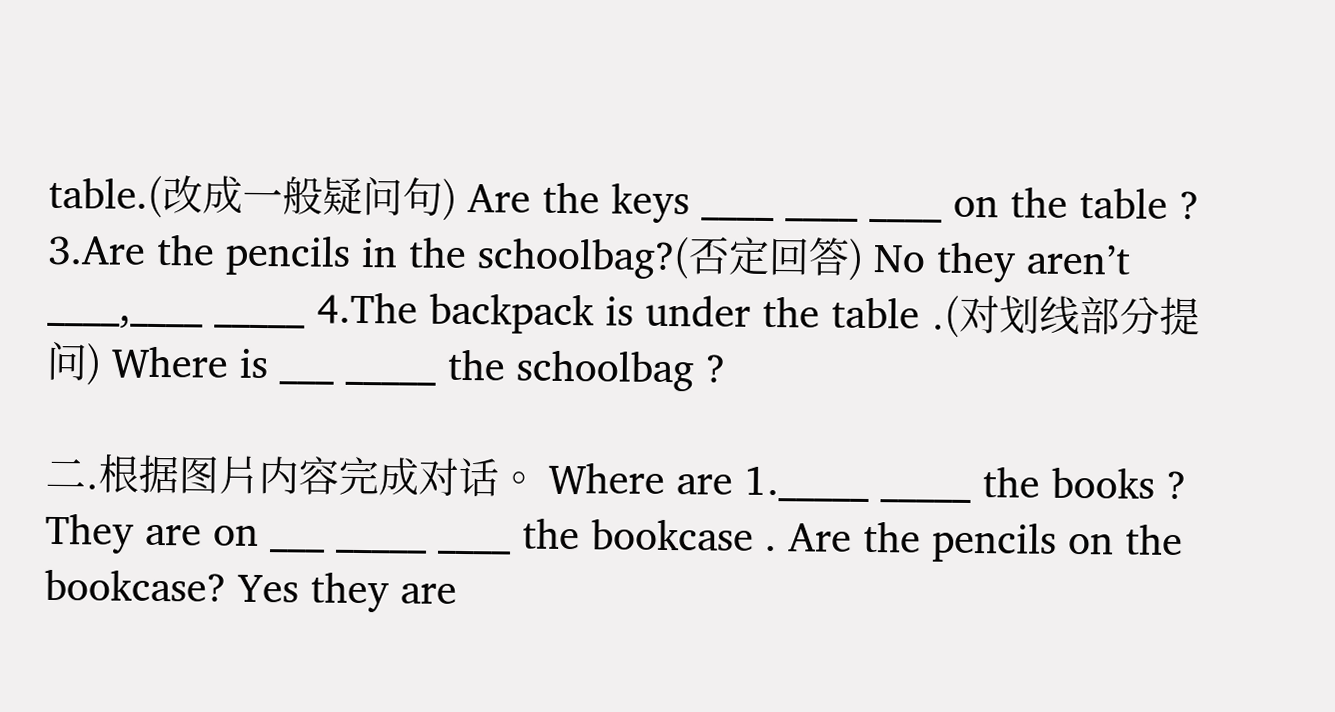table.(改成一般疑问句) Are the keys ____ ____ ____ on the table ? 3.Are the pencils in the schoolbag?(否定回答) No they aren’t ____,____ _____ 4.The backpack is under the table .(对划线部分提 问) Where is ___ _____ the schoolbag ?

二.根据图片内容完成对话。 Where are 1._____ _____ the books ?
They are on ___ _____ ____ the bookcase . Are the pencils on the bookcase? Yes they are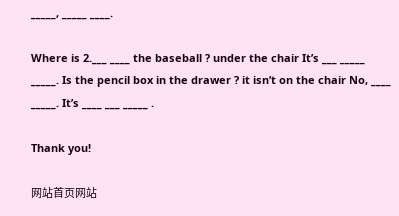_____, _____ ____.

Where is 2.___ ____ the baseball ? under the chair It’s ___ _____ _____. Is the pencil box in the drawer ? it isn’t on the chair No, ____ _____. It’s ____ ___ _____ .

Thank you!

网站首页网站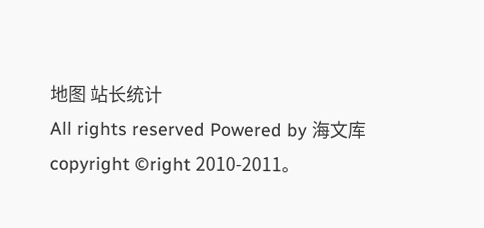地图 站长统计
All rights reserved Powered by 海文库
copyright ©right 2010-2011。